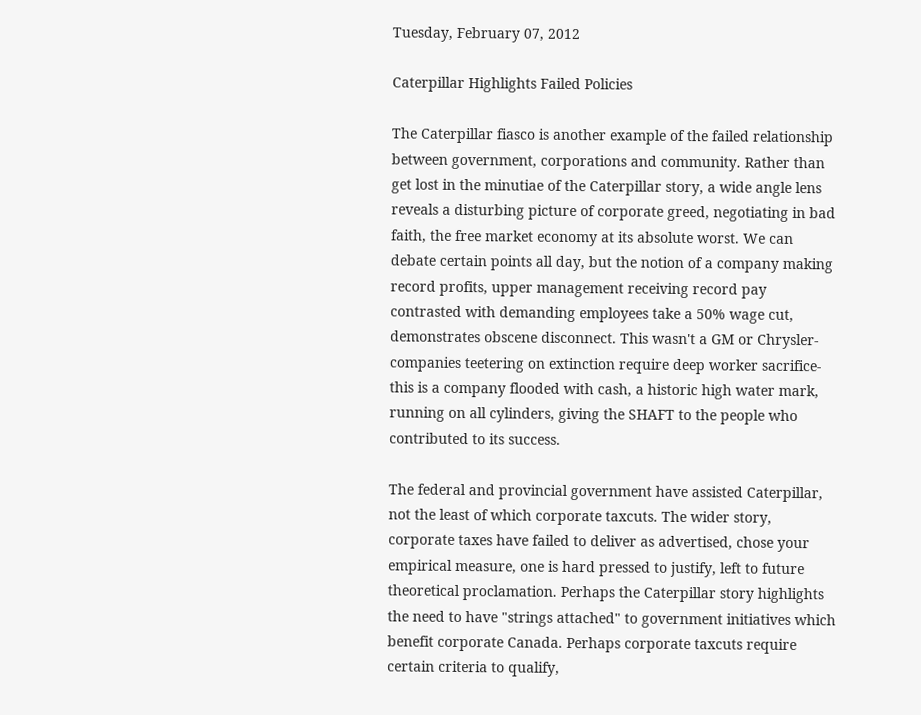Tuesday, February 07, 2012

Caterpillar Highlights Failed Policies

The Caterpillar fiasco is another example of the failed relationship between government, corporations and community. Rather than get lost in the minutiae of the Caterpillar story, a wide angle lens reveals a disturbing picture of corporate greed, negotiating in bad faith, the free market economy at its absolute worst. We can debate certain points all day, but the notion of a company making record profits, upper management receiving record pay contrasted with demanding employees take a 50% wage cut, demonstrates obscene disconnect. This wasn't a GM or Chrysler- companies teetering on extinction require deep worker sacrifice- this is a company flooded with cash, a historic high water mark, running on all cylinders, giving the SHAFT to the people who contributed to its success.

The federal and provincial government have assisted Caterpillar, not the least of which corporate taxcuts. The wider story, corporate taxes have failed to deliver as advertised, chose your empirical measure, one is hard pressed to justify, left to future theoretical proclamation. Perhaps the Caterpillar story highlights the need to have "strings attached" to government initiatives which benefit corporate Canada. Perhaps corporate taxcuts require certain criteria to qualify,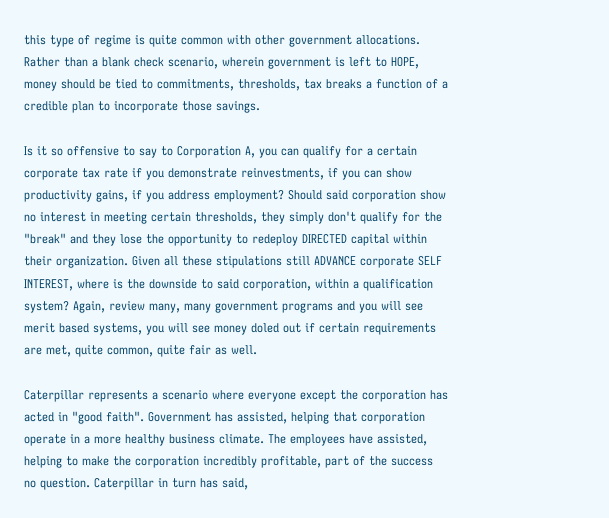this type of regime is quite common with other government allocations. Rather than a blank check scenario, wherein government is left to HOPE, money should be tied to commitments, thresholds, tax breaks a function of a credible plan to incorporate those savings.

Is it so offensive to say to Corporation A, you can qualify for a certain corporate tax rate if you demonstrate reinvestments, if you can show productivity gains, if you address employment? Should said corporation show no interest in meeting certain thresholds, they simply don't qualify for the "break" and they lose the opportunity to redeploy DIRECTED capital within their organization. Given all these stipulations still ADVANCE corporate SELF INTEREST, where is the downside to said corporation, within a qualification system? Again, review many, many government programs and you will see merit based systems, you will see money doled out if certain requirements are met, quite common, quite fair as well.

Caterpillar represents a scenario where everyone except the corporation has acted in "good faith". Government has assisted, helping that corporation operate in a more healthy business climate. The employees have assisted, helping to make the corporation incredibly profitable, part of the success no question. Caterpillar in turn has said,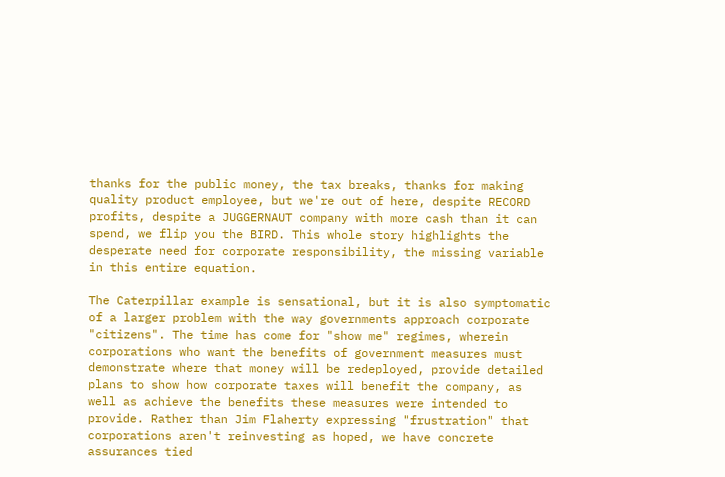thanks for the public money, the tax breaks, thanks for making quality product employee, but we're out of here, despite RECORD profits, despite a JUGGERNAUT company with more cash than it can spend, we flip you the BIRD. This whole story highlights the desperate need for corporate responsibility, the missing variable in this entire equation.

The Caterpillar example is sensational, but it is also symptomatic of a larger problem with the way governments approach corporate "citizens". The time has come for "show me" regimes, wherein corporations who want the benefits of government measures must demonstrate where that money will be redeployed, provide detailed plans to show how corporate taxes will benefit the company, as well as achieve the benefits these measures were intended to provide. Rather than Jim Flaherty expressing "frustration" that corporations aren't reinvesting as hoped, we have concrete assurances tied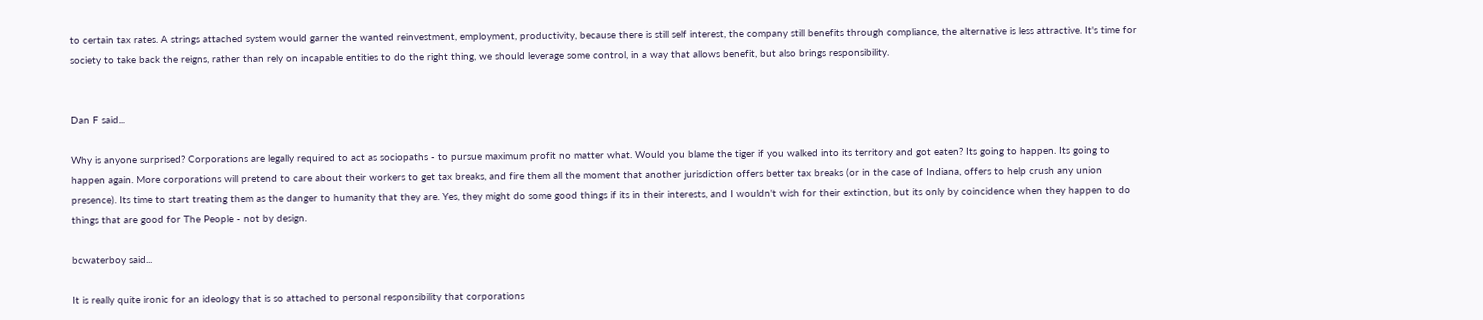to certain tax rates. A strings attached system would garner the wanted reinvestment, employment, productivity, because there is still self interest, the company still benefits through compliance, the alternative is less attractive. It's time for society to take back the reigns, rather than rely on incapable entities to do the right thing, we should leverage some control, in a way that allows benefit, but also brings responsibility.


Dan F said...

Why is anyone surprised? Corporations are legally required to act as sociopaths - to pursue maximum profit no matter what. Would you blame the tiger if you walked into its territory and got eaten? Its going to happen. Its going to happen again. More corporations will pretend to care about their workers to get tax breaks, and fire them all the moment that another jurisdiction offers better tax breaks (or in the case of Indiana, offers to help crush any union presence). Its time to start treating them as the danger to humanity that they are. Yes, they might do some good things if its in their interests, and I wouldn't wish for their extinction, but its only by coincidence when they happen to do things that are good for The People - not by design.

bcwaterboy said...

It is really quite ironic for an ideology that is so attached to personal responsibility that corporations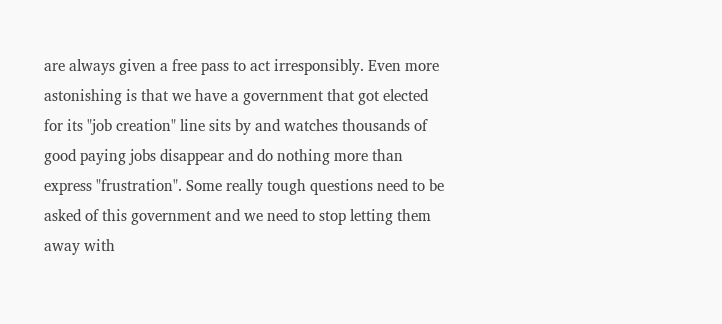are always given a free pass to act irresponsibly. Even more astonishing is that we have a government that got elected for its "job creation" line sits by and watches thousands of good paying jobs disappear and do nothing more than express "frustration". Some really tough questions need to be asked of this government and we need to stop letting them away with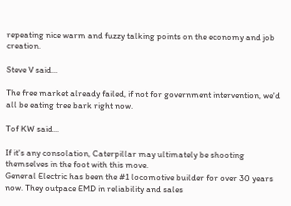repeating nice warm and fuzzy talking points on the economy and job creation.

Steve V said...

The free market already failed, if not for government intervention, we'd all be eating tree bark right now.

Tof KW said...

If it's any consolation, Caterpillar may ultimately be shooting themselves in the foot with this move.
General Electric has been the #1 locomotive builder for over 30 years now. They outpace EMD in reliability and sales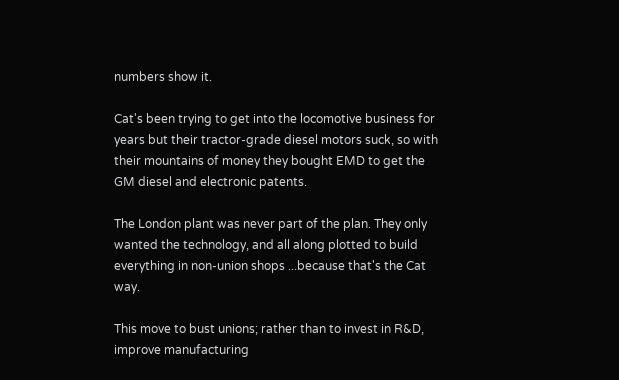numbers show it.

Cat's been trying to get into the locomotive business for years but their tractor-grade diesel motors suck, so with their mountains of money they bought EMD to get the GM diesel and electronic patents.

The London plant was never part of the plan. They only wanted the technology, and all along plotted to build everything in non-union shops ...because that's the Cat way.

This move to bust unions; rather than to invest in R&D, improve manufacturing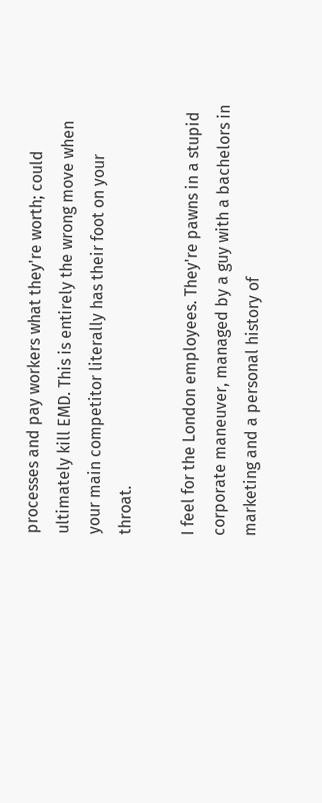processes and pay workers what they're worth; could ultimately kill EMD. This is entirely the wrong move when your main competitor literally has their foot on your throat.

I feel for the London employees. They're pawns in a stupid corporate maneuver, managed by a guy with a bachelors in marketing and a personal history of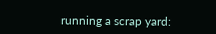running a scrap yard: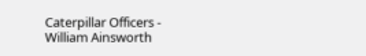Caterpillar Officers - William Ainsworth